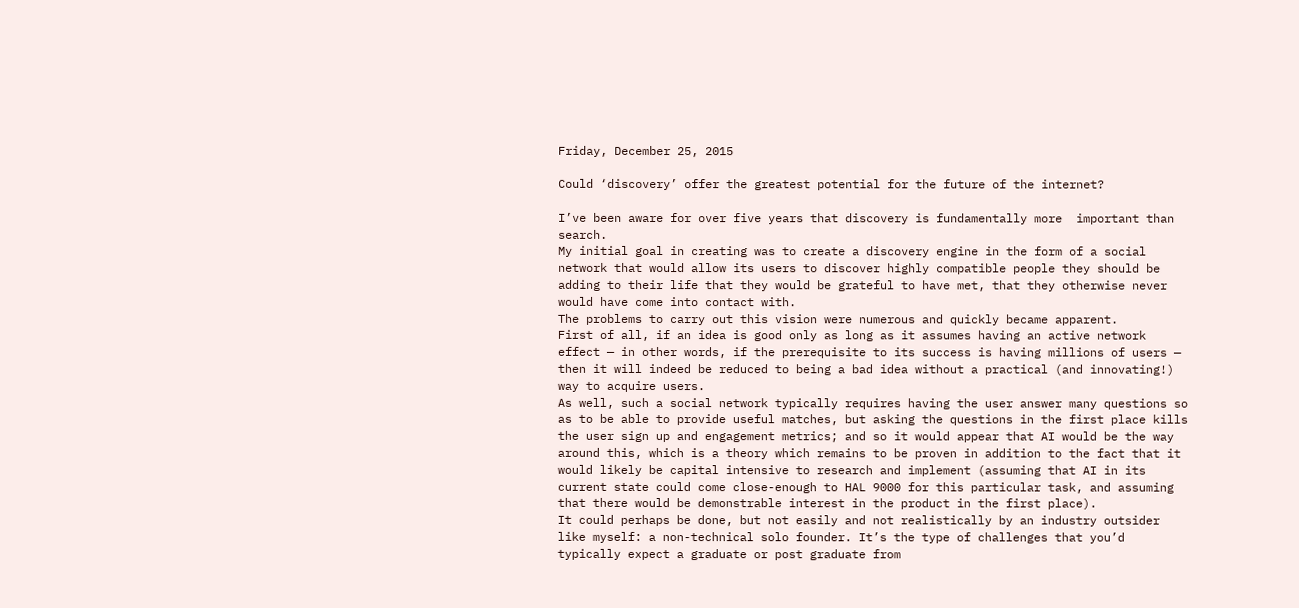Friday, December 25, 2015

Could ‘discovery’ offer the greatest potential for the future of the internet?

I’ve been aware for over five years that discovery is fundamentally more  important than search.
My initial goal in creating was to create a discovery engine in the form of a social network that would allow its users to discover highly compatible people they should be adding to their life that they would be grateful to have met, that they otherwise never would have come into contact with.
The problems to carry out this vision were numerous and quickly became apparent.
First of all, if an idea is good only as long as it assumes having an active network effect — in other words, if the prerequisite to its success is having millions of users — then it will indeed be reduced to being a bad idea without a practical (and innovating!) way to acquire users.
As well, such a social network typically requires having the user answer many questions so as to be able to provide useful matches, but asking the questions in the first place kills the user sign up and engagement metrics; and so it would appear that AI would be the way around this, which is a theory which remains to be proven in addition to the fact that it would likely be capital intensive to research and implement (assuming that AI in its current state could come close-enough to HAL 9000 for this particular task, and assuming that there would be demonstrable interest in the product in the first place).
It could perhaps be done, but not easily and not realistically by an industry outsider like myself: a non-technical solo founder. It’s the type of challenges that you’d typically expect a graduate or post graduate from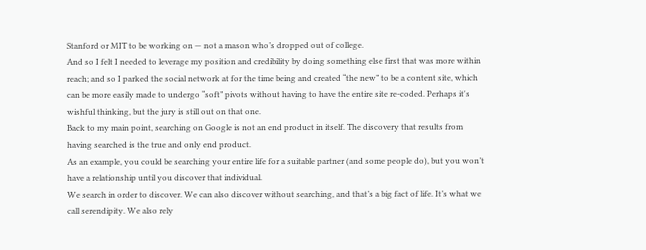Stanford or MIT to be working on — not a mason who’s dropped out of college.
And so I felt I needed to leverage my position and credibility by doing something else first that was more within reach; and so I parked the social network at for the time being and created “the new” to be a content site, which can be more easily made to undergo “soft” pivots without having to have the entire site re-coded. Perhaps it's wishful thinking, but the jury is still out on that one.
Back to my main point, searching on Google is not an end product in itself. The discovery that results from having searched is the true and only end product.
As an example, you could be searching your entire life for a suitable partner (and some people do), but you won’t have a relationship until you discover that individual.
We search in order to discover. We can also discover without searching, and that’s a big fact of life. It’s what we call serendipity. We also rely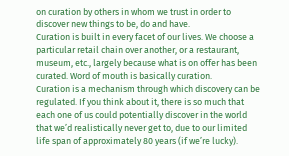on curation by others in whom we trust in order to discover new things to be, do and have.
Curation is built in every facet of our lives. We choose a particular retail chain over another, or a restaurant, museum, etc., largely because what is on offer has been curated. Word of mouth is basically curation.
Curation is a mechanism through which discovery can be regulated. If you think about it, there is so much that each one of us could potentially discover in the world that we’d realistically never get to, due to our limited life span of approximately 80 years (if we’re lucky).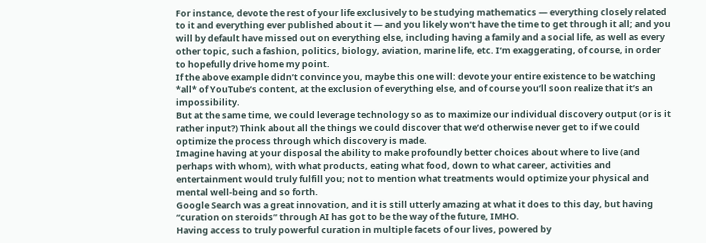For instance, devote the rest of your life exclusively to be studying mathematics — everything closely related to it and everything ever published about it — and you likely won’t have the time to get through it all; and you will by default have missed out on everything else, including having a family and a social life, as well as every other topic, such a fashion, politics, biology, aviation, marine life, etc. I’m exaggerating, of course, in order to hopefully drive home my point.
If the above example didn’t convince you, maybe this one will: devote your entire existence to be watching *all* of YouTube’s content, at the exclusion of everything else, and of course you’ll soon realize that it’s an impossibility.
But at the same time, we could leverage technology so as to maximize our individual discovery output (or is it rather input?) Think about all the things we could discover that we’d otherwise never get to if we could optimize the process through which discovery is made.
Imagine having at your disposal the ability to make profoundly better choices about where to live (and perhaps with whom), with what products, eating what food, down to what career, activities and entertainment would truly fulfill you; not to mention what treatments would optimize your physical and mental well-being and so forth.
Google Search was a great innovation, and it is still utterly amazing at what it does to this day, but having “curation on steroids” through AI has got to be the way of the future, IMHO.
Having access to truly powerful curation in multiple facets of our lives, powered by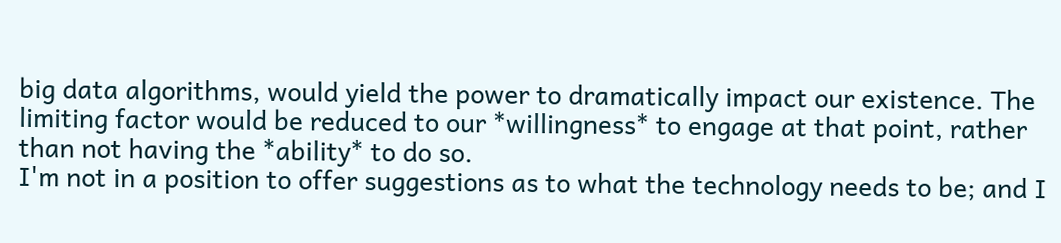big data algorithms, would yield the power to dramatically impact our existence. The limiting factor would be reduced to our *willingness* to engage at that point, rather than not having the *ability* to do so.
I'm not in a position to offer suggestions as to what the technology needs to be; and I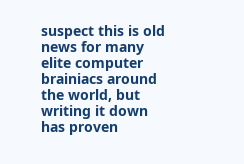suspect this is old news for many elite computer brainiacs around the world, but writing it down has proven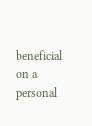beneficial on a personal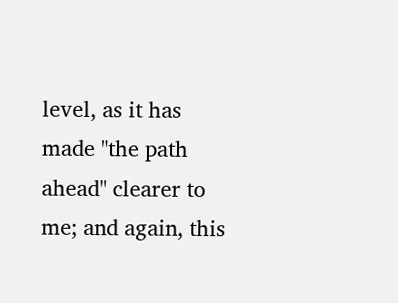level, as it has made "the path ahead" clearer to me; and again, this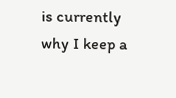is currently why I keep a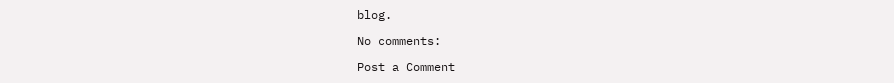blog.

No comments:

Post a Comment